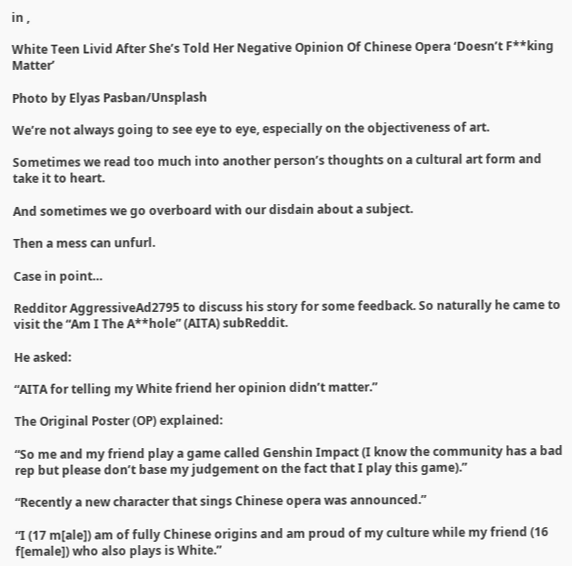in ,

White Teen Livid After She’s Told Her Negative Opinion Of Chinese Opera ‘Doesn’t F**king Matter’

Photo by Elyas Pasban/Unsplash

We’re not always going to see eye to eye, especially on the objectiveness of art.

Sometimes we read too much into another person’s thoughts on a cultural art form and take it to heart.

And sometimes we go overboard with our disdain about a subject.

Then a mess can unfurl.

Case in point…

Redditor AggressiveAd2795 to discuss his story for some feedback. So naturally he came to visit the “Am I The A**hole” (AITA) subReddit.

He asked:

“AITA for telling my White friend her opinion didn’t matter.”

The Original Poster (OP) explained:

“So me and my friend play a game called Genshin Impact (I know the community has a bad rep but please don’t base my judgement on the fact that I play this game).”

“Recently a new character that sings Chinese opera was announced.”

“I (17 m[ale]) am of fully Chinese origins and am proud of my culture while my friend (16 f[emale]) who also plays is White.”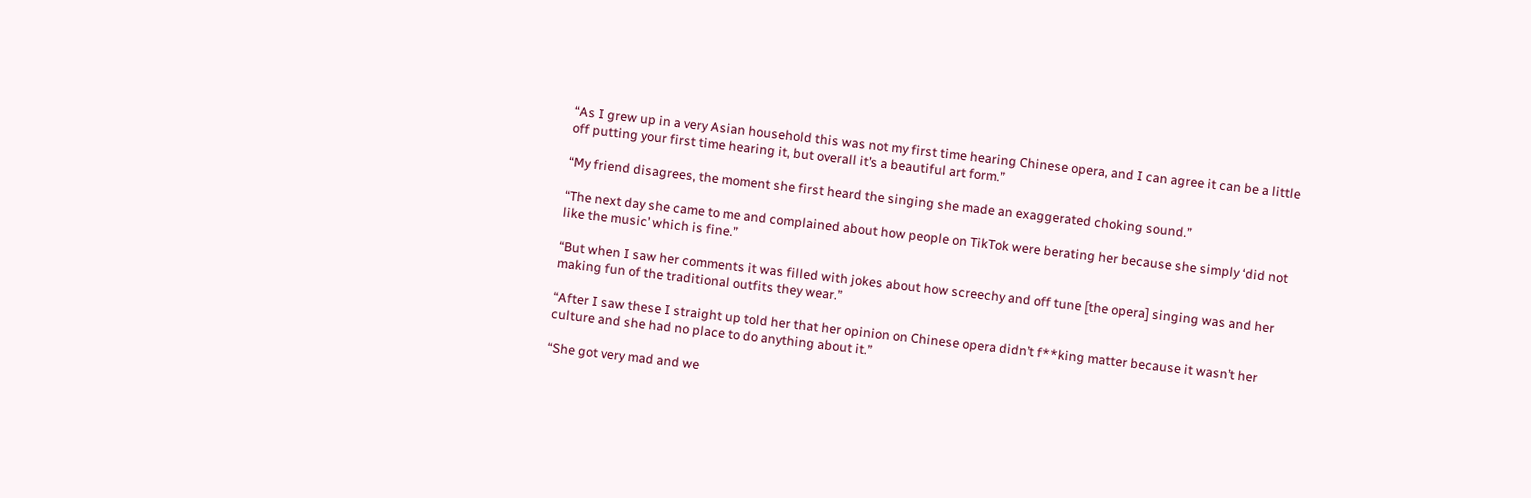“As I grew up in a very Asian household this was not my first time hearing Chinese opera, and I can agree it can be a little off putting your first time hearing it, but overall it’s a beautiful art form.”

“My friend disagrees, the moment she first heard the singing she made an exaggerated choking sound.”

“The next day she came to me and complained about how people on TikTok were berating her because she simply ‘did not like the music’ which is fine.”

“But when I saw her comments it was filled with jokes about how screechy and off tune [the opera] singing was and her making fun of the traditional outfits they wear.”

“After I saw these I straight up told her that her opinion on Chinese opera didn’t f**king matter because it wasn’t her culture and she had no place to do anything about it.”

“She got very mad and we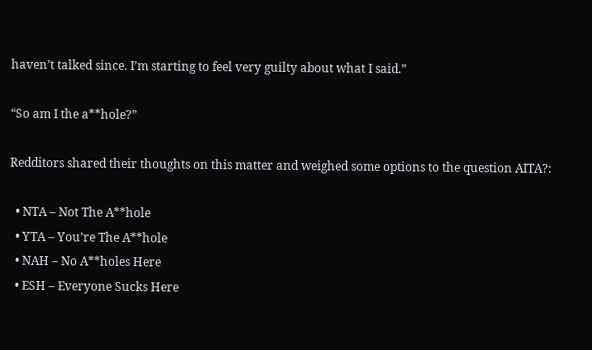haven’t talked since. I’m starting to feel very guilty about what I said.”

“So am I the a**hole?”

Redditors shared their thoughts on this matter and weighed some options to the question AITA?:

  • NTA – Not The A**hole
  • YTA – You’re The A**hole
  • NAH – No A**holes Here
  • ESH – Everyone Sucks Here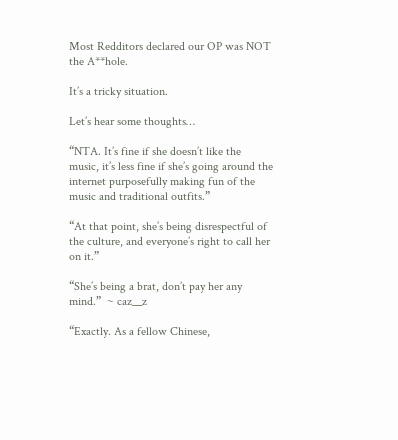Most Redditors declared our OP was NOT the A**hole.

It’s a tricky situation.

Let’s hear some thoughts…

“NTA. It’s fine if she doesn’t like the music, it’s less fine if she’s going around the internet purposefully making fun of the music and traditional outfits.”

“At that point, she’s being disrespectful of the culture, and everyone’s right to call her on it.”

“She’s being a brat, don’t pay her any mind.”  ~ caz__z

“Exactly. As a fellow Chinese,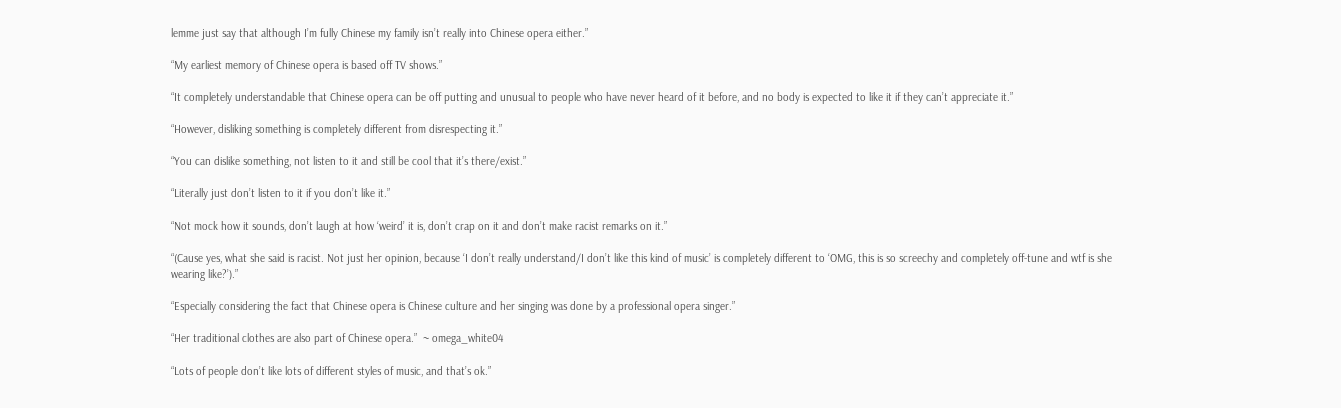lemme just say that although I’m fully Chinese my family isn’t really into Chinese opera either.”

“My earliest memory of Chinese opera is based off TV shows.”

“It completely understandable that Chinese opera can be off putting and unusual to people who have never heard of it before, and no body is expected to like it if they can’t appreciate it.”

“However, disliking something is completely different from disrespecting it.”

“You can dislike something, not listen to it and still be cool that it’s there/exist.”

“Literally just don’t listen to it if you don’t like it.”

“Not mock how it sounds, don’t laugh at how ‘weird’ it is, don’t crap on it and don’t make racist remarks on it.”

“(Cause yes, what she said is racist. Not just her opinion, because ‘I don’t really understand/I don’t like this kind of music’ is completely different to ‘OMG, this is so screechy and completely off-tune and wtf is she wearing like?’).”

“Especially considering the fact that Chinese opera is Chinese culture and her singing was done by a professional opera singer.”

“Her traditional clothes are also part of Chinese opera.”  ~ omega_white04

“Lots of people don’t like lots of different styles of music, and that’s ok.”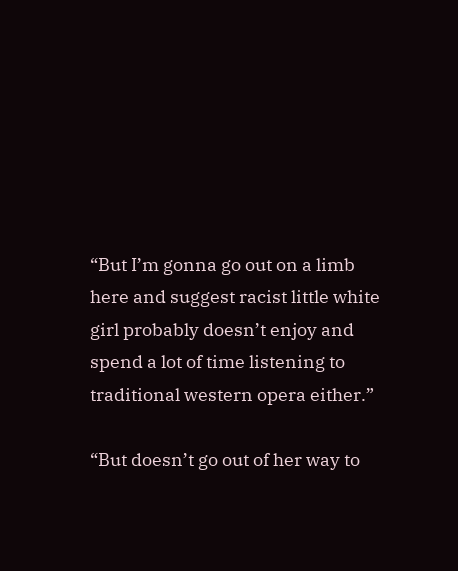“But I’m gonna go out on a limb here and suggest racist little white girl probably doesn’t enjoy and spend a lot of time listening to traditional western opera either.”

“But doesn’t go out of her way to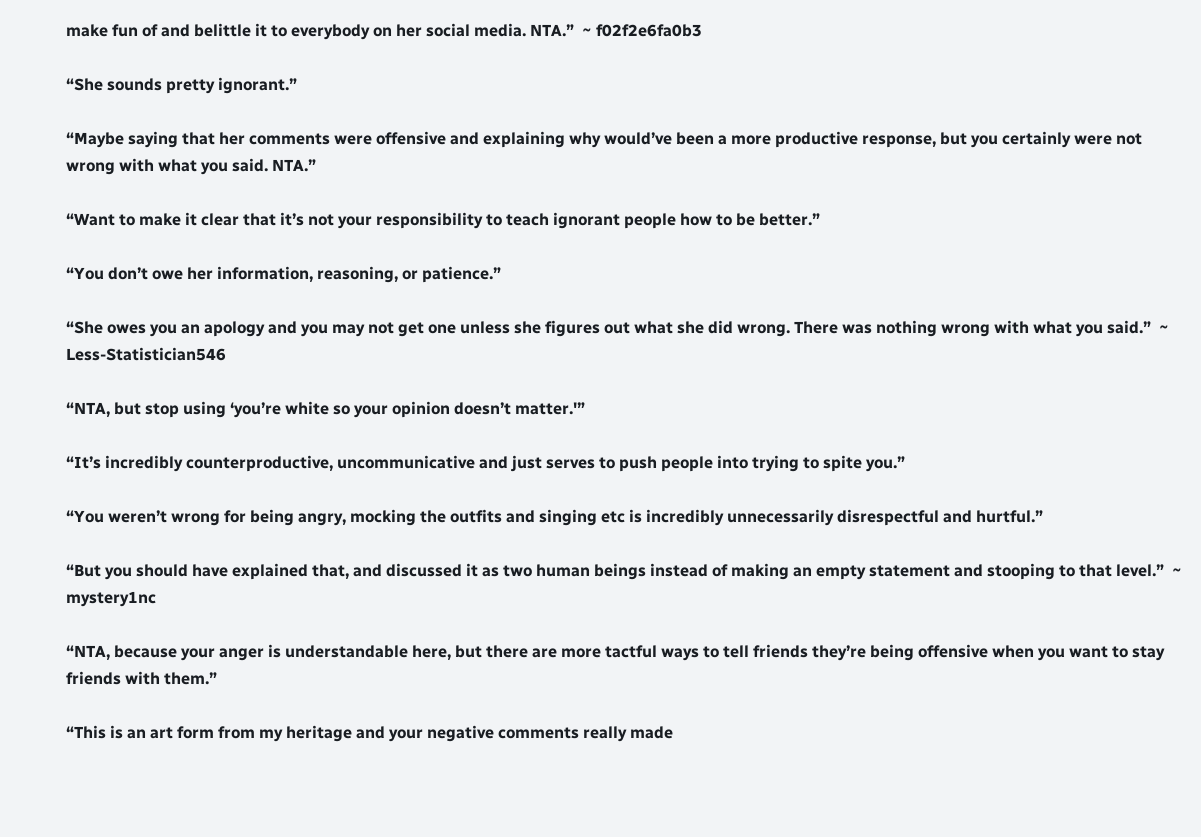make fun of and belittle it to everybody on her social media. NTA.”  ~ f02f2e6fa0b3

“She sounds pretty ignorant.”

“Maybe saying that her comments were offensive and explaining why would’ve been a more productive response, but you certainly were not wrong with what you said. NTA.”

“Want to make it clear that it’s not your responsibility to teach ignorant people how to be better.”

“You don’t owe her information, reasoning, or patience.”

“She owes you an apology and you may not get one unless she figures out what she did wrong. There was nothing wrong with what you said.”  ~ Less-Statistician546

“NTA, but stop using ‘you’re white so your opinion doesn’t matter.'”

“It’s incredibly counterproductive, uncommunicative and just serves to push people into trying to spite you.”

“You weren’t wrong for being angry, mocking the outfits and singing etc is incredibly unnecessarily disrespectful and hurtful.”

“But you should have explained that, and discussed it as two human beings instead of making an empty statement and stooping to that level.”  ~ mystery1nc

“NTA, because your anger is understandable here, but there are more tactful ways to tell friends they’re being offensive when you want to stay friends with them.”

“This is an art form from my heritage and your negative comments really made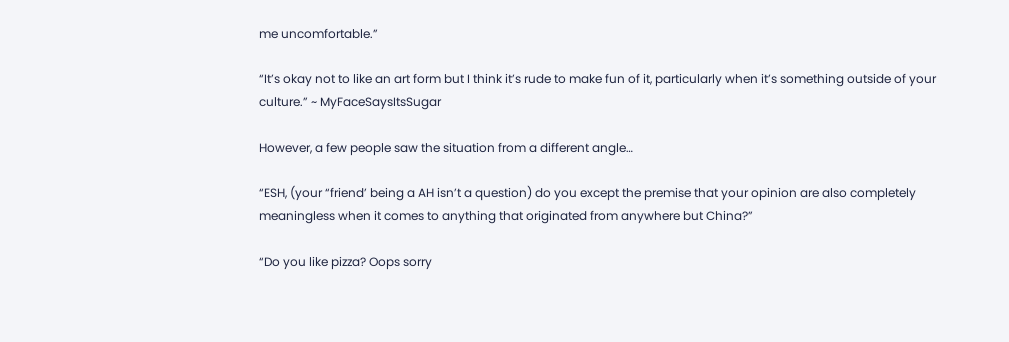me uncomfortable.”

“It’s okay not to like an art form but I think it’s rude to make fun of it, particularly when it’s something outside of your culture.” ~ MyFaceSaysItsSugar

However, a few people saw the situation from a different angle…

“ESH, (your “friend’ being a AH isn’t a question) do you except the premise that your opinion are also completely meaningless when it comes to anything that originated from anywhere but China?”

“Do you like pizza? Oops sorry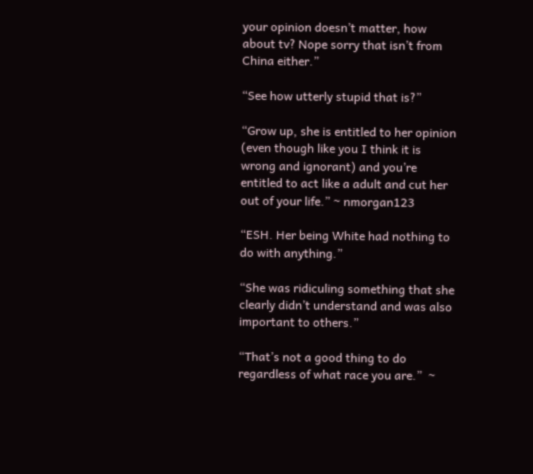your opinion doesn’t matter, how about tv? Nope sorry that isn’t from China either.”

“See how utterly stupid that is?”

“Grow up, she is entitled to her opinion (even though like you I think it is wrong and ignorant) and you’re entitled to act like a adult and cut her out of your life.” ~ nmorgan123

“ESH. Her being White had nothing to do with anything.”

“She was ridiculing something that she clearly didn’t understand and was also important to others.”

“That’s not a good thing to do regardless of what race you are.”  ~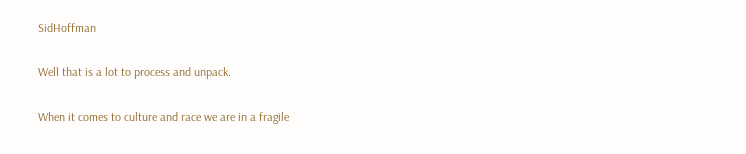SidHoffman

Well that is a lot to process and unpack.

When it comes to culture and race we are in a fragile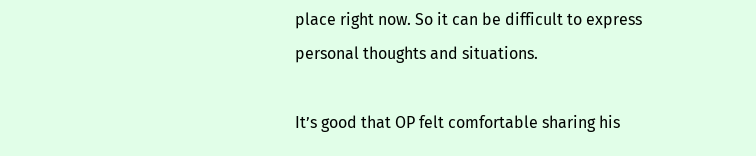place right now. So it can be difficult to express personal thoughts and situations.

It’s good that OP felt comfortable sharing his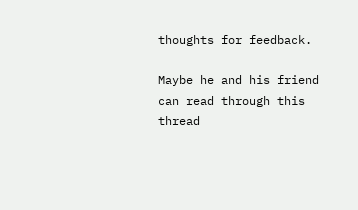thoughts for feedback.

Maybe he and his friend can read through this thread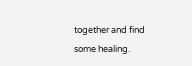together and find some healing.